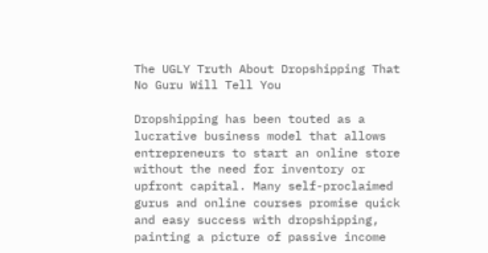The UGLY Truth About Dropshipping That No Guru Will Tell You

Dropshipping has been touted as a lucrative business model that allows entrepreneurs to start an online store without the need for inventory or upfront capital. Many self-proclaimed gurus and online courses promise quick and easy success with dropshipping, painting a picture of passive income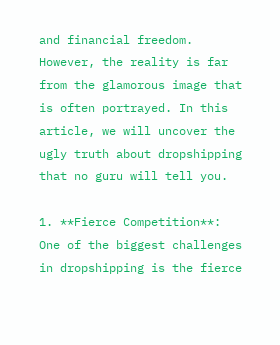and financial freedom. However, the reality is far from the glamorous image that is often portrayed. In this article, we will uncover the ugly truth about dropshipping that no guru will tell you.

1. **Fierce Competition**: One of the biggest challenges in dropshipping is the fierce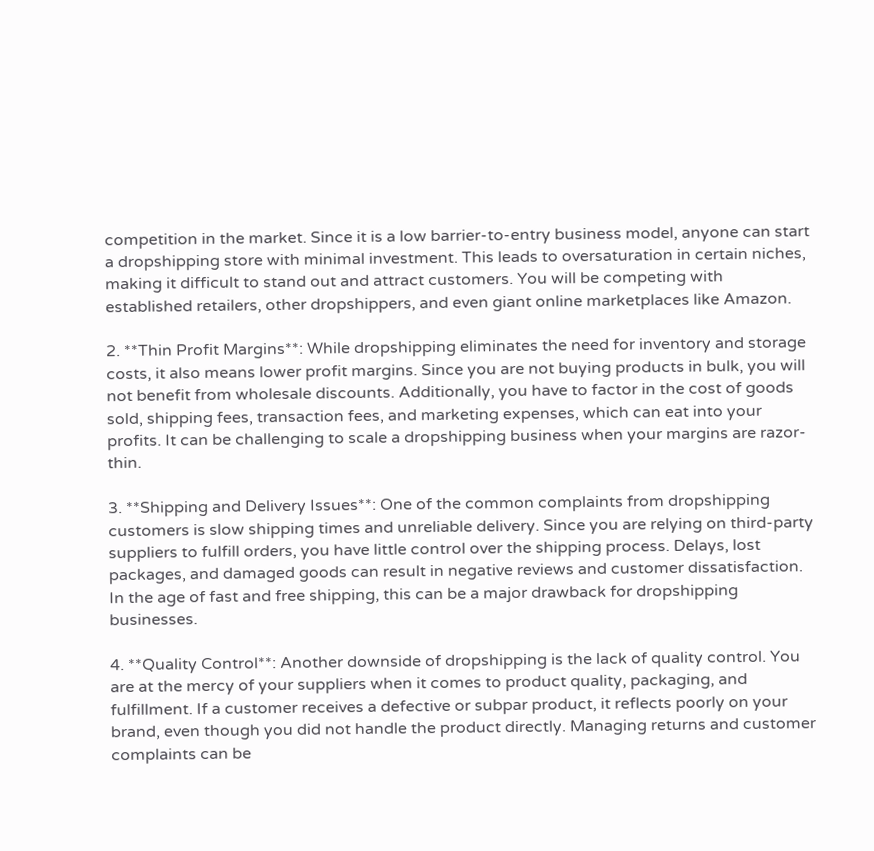competition in the market. Since it is a low barrier-to-entry business model, anyone can start a dropshipping store with minimal investment. This leads to oversaturation in certain niches, making it difficult to stand out and attract customers. You will be competing with established retailers, other dropshippers, and even giant online marketplaces like Amazon.

2. **Thin Profit Margins**: While dropshipping eliminates the need for inventory and storage costs, it also means lower profit margins. Since you are not buying products in bulk, you will not benefit from wholesale discounts. Additionally, you have to factor in the cost of goods sold, shipping fees, transaction fees, and marketing expenses, which can eat into your profits. It can be challenging to scale a dropshipping business when your margins are razor-thin.

3. **Shipping and Delivery Issues**: One of the common complaints from dropshipping customers is slow shipping times and unreliable delivery. Since you are relying on third-party suppliers to fulfill orders, you have little control over the shipping process. Delays, lost packages, and damaged goods can result in negative reviews and customer dissatisfaction. In the age of fast and free shipping, this can be a major drawback for dropshipping businesses.

4. **Quality Control**: Another downside of dropshipping is the lack of quality control. You are at the mercy of your suppliers when it comes to product quality, packaging, and fulfillment. If a customer receives a defective or subpar product, it reflects poorly on your brand, even though you did not handle the product directly. Managing returns and customer complaints can be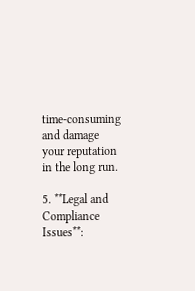time-consuming and damage your reputation in the long run.

5. **Legal and Compliance Issues**: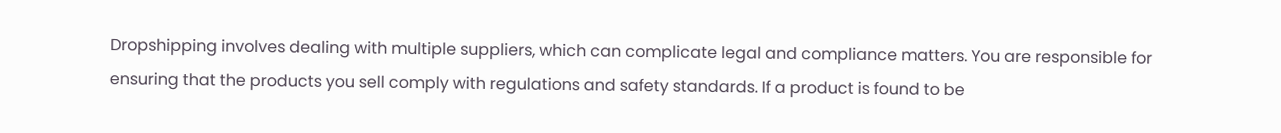Dropshipping involves dealing with multiple suppliers, which can complicate legal and compliance matters. You are responsible for ensuring that the products you sell comply with regulations and safety standards. If a product is found to be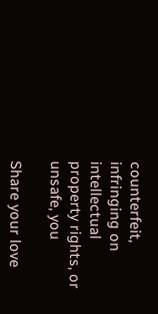counterfeit, infringing on intellectual property rights, or unsafe, you

Share your love